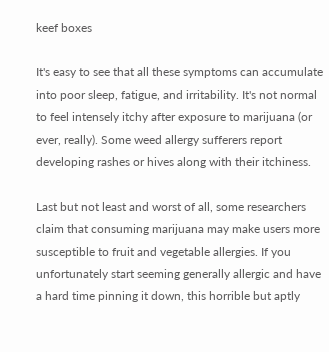keef boxes

It's easy to see that all these symptoms can accumulate into poor sleep, fatigue, and irritability. It's not normal to feel intensely itchy after exposure to marijuana (or ever, really). Some weed allergy sufferers report developing rashes or hives along with their itchiness.

Last but not least and worst of all, some researchers claim that consuming marijuana may make users more susceptible to fruit and vegetable allergies. If you unfortunately start seeming generally allergic and have a hard time pinning it down, this horrible but aptly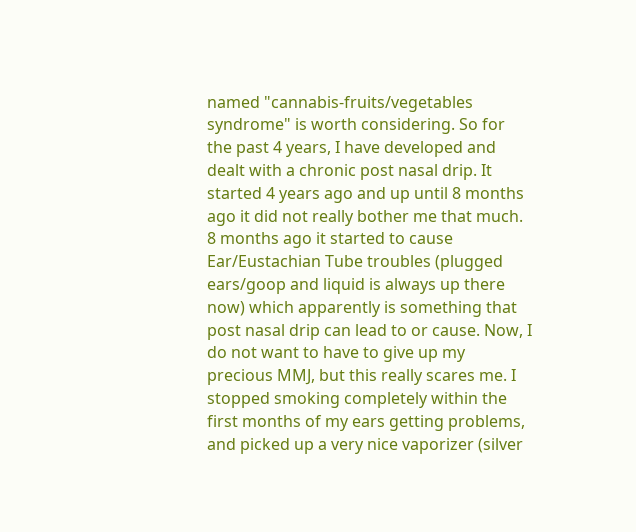named "cannabis-fruits/vegetables syndrome" is worth considering. So for the past 4 years, I have developed and dealt with a chronic post nasal drip. It started 4 years ago and up until 8 months ago it did not really bother me that much. 8 months ago it started to cause Ear/Eustachian Tube troubles (plugged ears/goop and liquid is always up there now) which apparently is something that post nasal drip can lead to or cause. Now, I do not want to have to give up my precious MMJ, but this really scares me. I stopped smoking completely within the first months of my ears getting problems, and picked up a very nice vaporizer (silver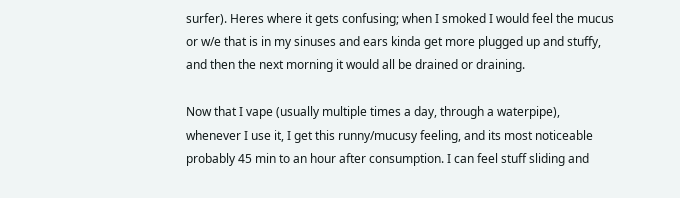surfer). Heres where it gets confusing; when I smoked I would feel the mucus or w/e that is in my sinuses and ears kinda get more plugged up and stuffy, and then the next morning it would all be drained or draining.

Now that I vape (usually multiple times a day, through a waterpipe), whenever I use it, I get this runny/mucusy feeling, and its most noticeable probably 45 min to an hour after consumption. I can feel stuff sliding and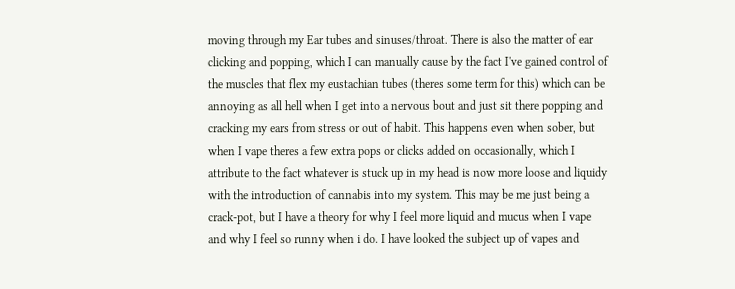moving through my Ear tubes and sinuses/throat. There is also the matter of ear clicking and popping, which I can manually cause by the fact I've gained control of the muscles that flex my eustachian tubes (theres some term for this) which can be annoying as all hell when I get into a nervous bout and just sit there popping and cracking my ears from stress or out of habit. This happens even when sober, but when I vape theres a few extra pops or clicks added on occasionally, which I attribute to the fact whatever is stuck up in my head is now more loose and liquidy with the introduction of cannabis into my system. This may be me just being a crack-pot, but I have a theory for why I feel more liquid and mucus when I vape and why I feel so runny when i do. I have looked the subject up of vapes and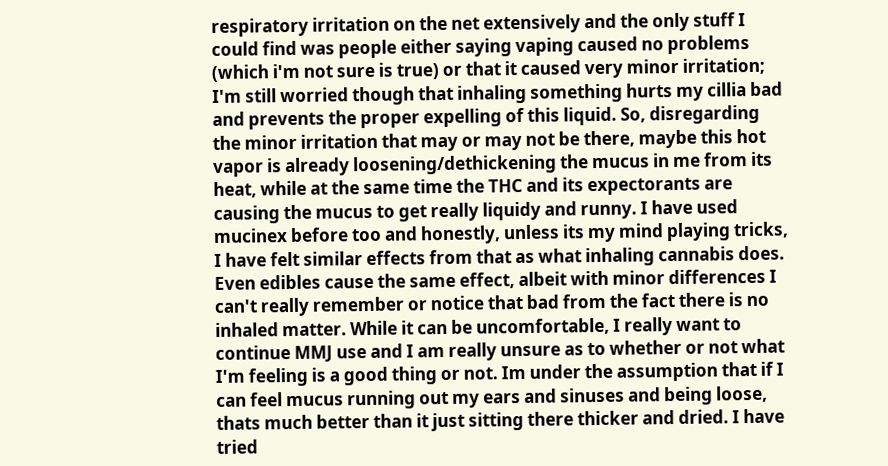respiratory irritation on the net extensively and the only stuff I could find was people either saying vaping caused no problems (which i'm not sure is true) or that it caused very minor irritation; I'm still worried though that inhaling something hurts my cillia bad and prevents the proper expelling of this liquid. So, disregarding the minor irritation that may or may not be there, maybe this hot vapor is already loosening/dethickening the mucus in me from its heat, while at the same time the THC and its expectorants are causing the mucus to get really liquidy and runny. I have used mucinex before too and honestly, unless its my mind playing tricks, I have felt similar effects from that as what inhaling cannabis does. Even edibles cause the same effect, albeit with minor differences I can't really remember or notice that bad from the fact there is no inhaled matter. While it can be uncomfortable, I really want to continue MMJ use and I am really unsure as to whether or not what I'm feeling is a good thing or not. Im under the assumption that if I can feel mucus running out my ears and sinuses and being loose, thats much better than it just sitting there thicker and dried. I have tried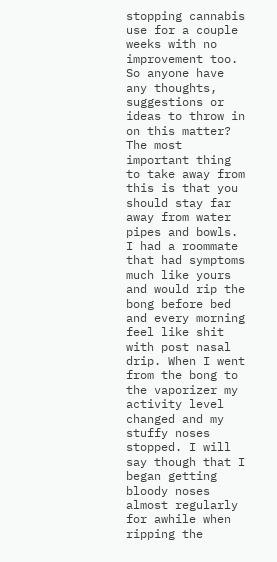stopping cannabis use for a couple weeks with no improvement too. So anyone have any thoughts, suggestions or ideas to throw in on this matter? The most important thing to take away from this is that you should stay far away from water pipes and bowls. I had a roommate that had symptoms much like yours and would rip the bong before bed and every morning feel like shit with post nasal drip. When I went from the bong to the vaporizer my activity level changed and my stuffy noses stopped. I will say though that I began getting bloody noses almost regularly for awhile when ripping the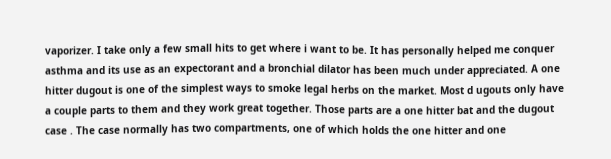vaporizer. I take only a few small hits to get where i want to be. It has personally helped me conquer asthma and its use as an expectorant and a bronchial dilator has been much under appreciated. A one hitter dugout is one of the simplest ways to smoke legal herbs on the market. Most d ugouts only have a couple parts to them and they work great together. Those parts are a one hitter bat and the dugout case . The case normally has two compartments, one of which holds the one hitter and one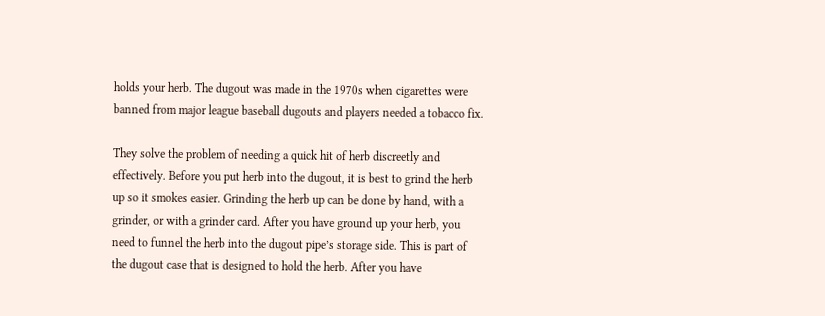holds your herb. The dugout was made in the 1970s when cigarettes were banned from major league baseball dugouts and players needed a tobacco fix.

They solve the problem of needing a quick hit of herb discreetly and effectively. Before you put herb into the dugout, it is best to grind the herb up so it smokes easier. Grinding the herb up can be done by hand, with a grinder, or with a grinder card. After you have ground up your herb, you need to funnel the herb into the dugout pipe’s storage side. This is part of the dugout case that is designed to hold the herb. After you have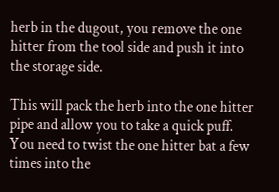herb in the dugout, you remove the one hitter from the tool side and push it into the storage side.

This will pack the herb into the one hitter pipe and allow you to take a quick puff. You need to twist the one hitter bat a few times into the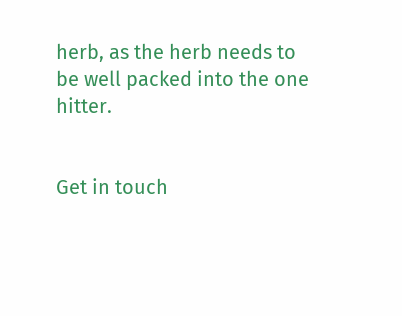herb, as the herb needs to be well packed into the one hitter.


Get in touch